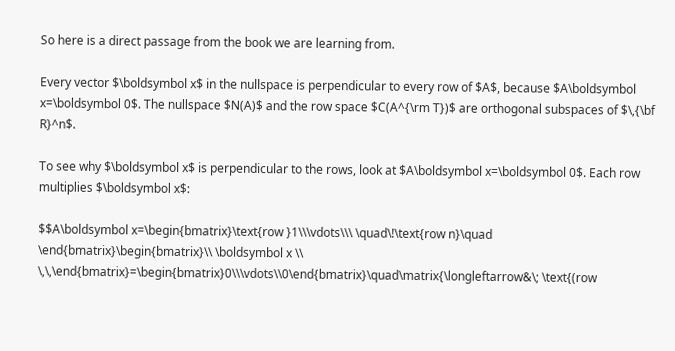So here is a direct passage from the book we are learning from.

Every vector $\boldsymbol x$ in the nullspace is perpendicular to every row of $A$, because $A\boldsymbol x=\boldsymbol 0$. The nullspace $N(A)$ and the row space $C(A^{\rm T})$ are orthogonal subspaces of $\,{\bf R}^n$.

To see why $\boldsymbol x$ is perpendicular to the rows, look at $A\boldsymbol x=\boldsymbol 0$. Each row multiplies $\boldsymbol x$:

$$A\boldsymbol x=\begin{bmatrix}\text{row }1\\\vdots\\\ \quad\!\text{row n}\quad \end{bmatrix}\begin{bmatrix}\\ \boldsymbol x \\ \,\,\end{bmatrix}=\begin{bmatrix}0\\\vdots\\0\end{bmatrix}\quad\matrix{\longleftarrow&\; \text{(row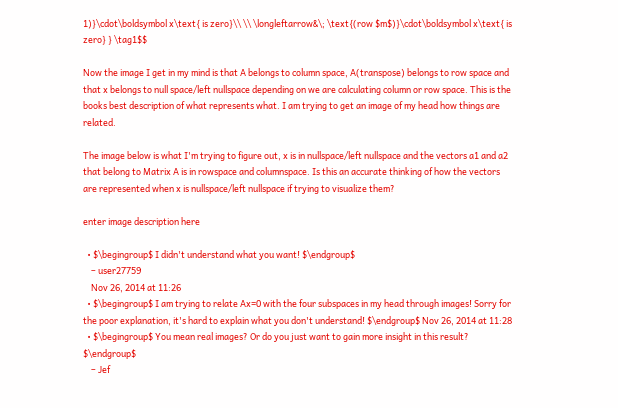1)}\cdot\boldsymbol x\text{ is zero}\\ \\ \longleftarrow&\; \text{(row $m$)}\cdot\boldsymbol x\text{ is zero} } \tag1$$

Now the image I get in my mind is that A belongs to column space, A(transpose) belongs to row space and that x belongs to null space/left nullspace depending on we are calculating column or row space. This is the books best description of what represents what. I am trying to get an image of my head how things are related.

The image below is what I'm trying to figure out, x is in nullspace/left nullspace and the vectors a1 and a2 that belong to Matrix A is in rowspace and columnspace. Is this an accurate thinking of how the vectors are represented when x is nullspace/left nullspace if trying to visualize them?

enter image description here

  • $\begingroup$ I didn't understand what you want! $\endgroup$
    – user27759
    Nov 26, 2014 at 11:26
  • $\begingroup$ I am trying to relate Ax=0 with the four subspaces in my head through images! Sorry for the poor explanation, it's hard to explain what you don't understand! $\endgroup$ Nov 26, 2014 at 11:28
  • $\begingroup$ You mean real images? Or do you just want to gain more insight in this result? $\endgroup$
    – Jef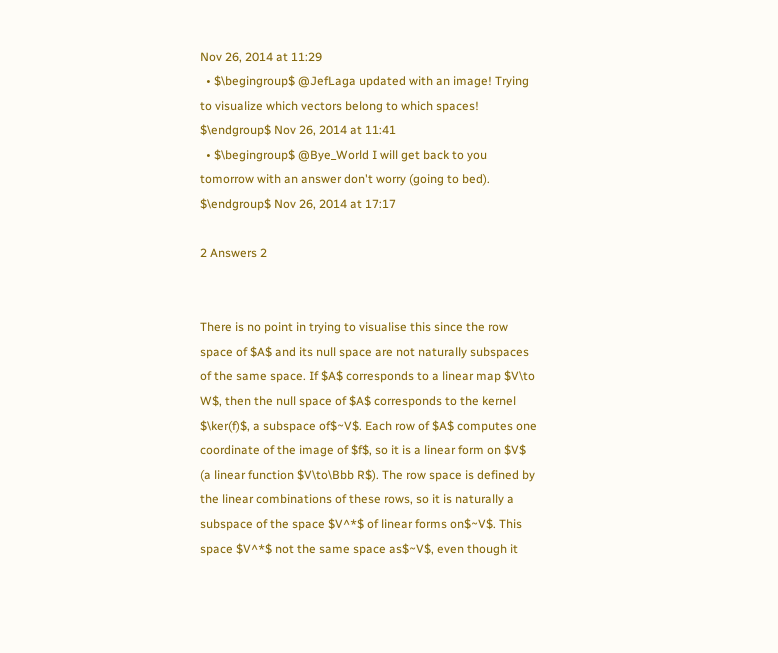Nov 26, 2014 at 11:29
  • $\begingroup$ @JefLaga updated with an image! Trying to visualize which vectors belong to which spaces! $\endgroup$ Nov 26, 2014 at 11:41
  • $\begingroup$ @Bye_World I will get back to you tomorrow with an answer don't worry (going to bed). $\endgroup$ Nov 26, 2014 at 17:17

2 Answers 2


There is no point in trying to visualise this since the row space of $A$ and its null space are not naturally subspaces of the same space. If $A$ corresponds to a linear map $V\to W$, then the null space of $A$ corresponds to the kernel $\ker(f)$, a subspace of$~V$. Each row of $A$ computes one coordinate of the image of $f$, so it is a linear form on $V$ (a linear function $V\to\Bbb R$). The row space is defined by the linear combinations of these rows, so it is naturally a subspace of the space $V^*$ of linear forms on$~V$. This space $V^*$ not the same space as$~V$, even though it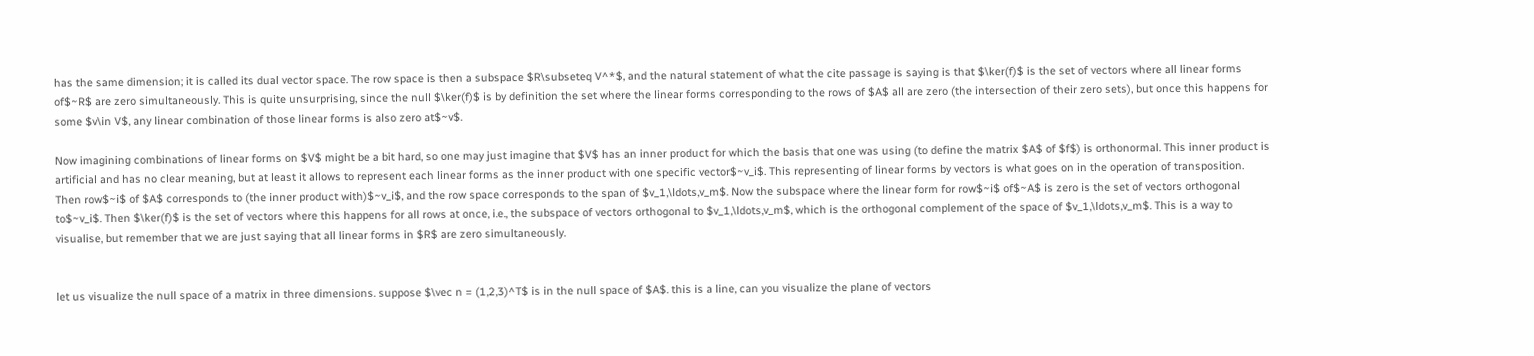has the same dimension; it is called its dual vector space. The row space is then a subspace $R\subseteq V^*$, and the natural statement of what the cite passage is saying is that $\ker(f)$ is the set of vectors where all linear forms of$~R$ are zero simultaneously. This is quite unsurprising, since the null $\ker(f)$ is by definition the set where the linear forms corresponding to the rows of $A$ all are zero (the intersection of their zero sets), but once this happens for some $v\in V$, any linear combination of those linear forms is also zero at$~v$.

Now imagining combinations of linear forms on $V$ might be a bit hard, so one may just imagine that $V$ has an inner product for which the basis that one was using (to define the matrix $A$ of $f$) is orthonormal. This inner product is artificial and has no clear meaning, but at least it allows to represent each linear forms as the inner product with one specific vector$~v_i$. This representing of linear forms by vectors is what goes on in the operation of transposition. Then row$~i$ of $A$ corresponds to (the inner product with)$~v_i$, and the row space corresponds to the span of $v_1,\ldots,v_m$. Now the subspace where the linear form for row$~i$ of$~A$ is zero is the set of vectors orthogonal to$~v_i$. Then $\ker(f)$ is the set of vectors where this happens for all rows at once, i.e., the subspace of vectors orthogonal to $v_1,\ldots,v_m$, which is the orthogonal complement of the space of $v_1,\ldots,v_m$. This is a way to visualise, but remember that we are just saying that all linear forms in $R$ are zero simultaneously.


let us visualize the null space of a matrix in three dimensions. suppose $\vec n = (1,2,3)^T$ is in the null space of $A$. this is a line, can you visualize the plane of vectors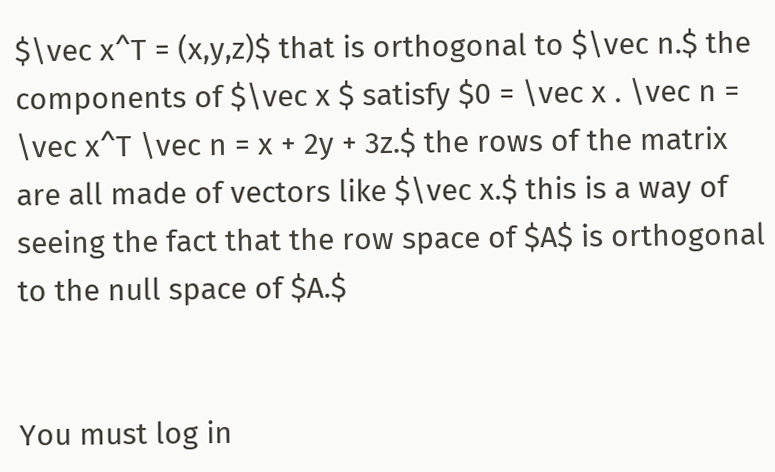$\vec x^T = (x,y,z)$ that is orthogonal to $\vec n.$ the components of $\vec x $ satisfy $0 = \vec x . \vec n = \vec x^T \vec n = x + 2y + 3z.$ the rows of the matrix are all made of vectors like $\vec x.$ this is a way of seeing the fact that the row space of $A$ is orthogonal to the null space of $A.$


You must log in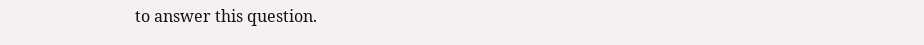to answer this question.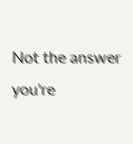Not the answer you're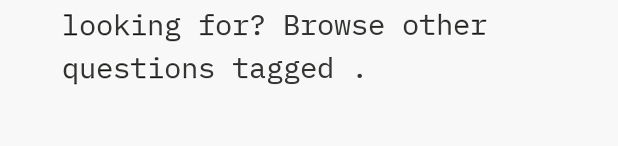looking for? Browse other questions tagged .